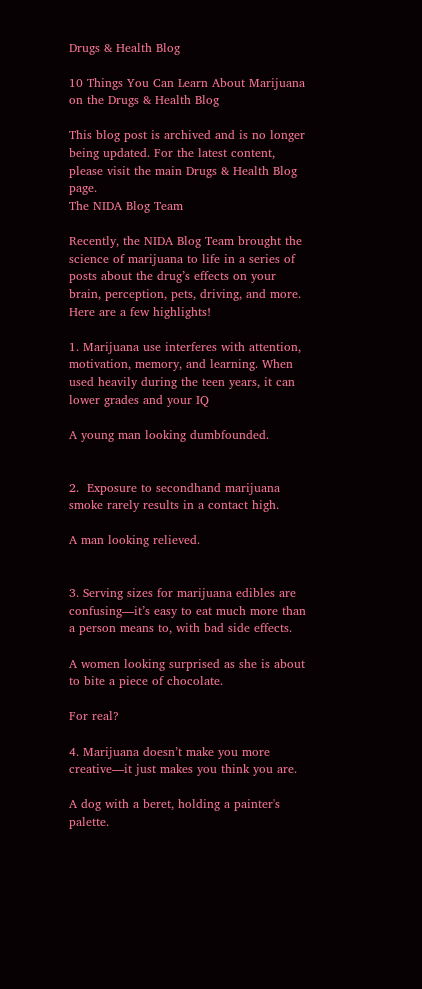Drugs & Health Blog

10 Things You Can Learn About Marijuana on the Drugs & Health Blog

This blog post is archived and is no longer being updated. For the latest content, please visit the main Drugs & Health Blog page.
The NIDA Blog Team

Recently, the NIDA Blog Team brought the science of marijuana to life in a series of posts about the drug’s effects on your brain, perception, pets, driving, and more. Here are a few highlights!

1. Marijuana use interferes with attention, motivation, memory, and learning. When used heavily during the teen years, it can lower grades and your IQ

A young man looking dumbfounded.


2.  Exposure to secondhand marijuana smoke rarely results in a contact high.

A man looking relieved.


3. Serving sizes for marijuana edibles are confusing—it’s easy to eat much more than a person means to, with bad side effects.

A women looking surprised as she is about to bite a piece of chocolate.

For real?

4. Marijuana doesn’t make you more creative—it just makes you think you are.

A dog with a beret, holding a painter's palette.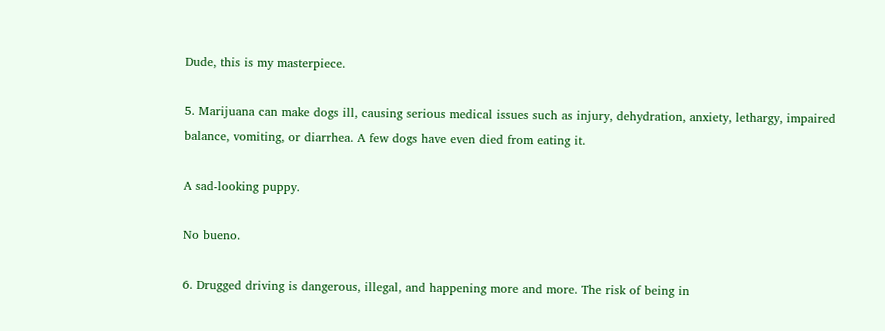Dude, this is my masterpiece.

5. Marijuana can make dogs ill, causing serious medical issues such as injury, dehydration, anxiety, lethargy, impaired balance, vomiting, or diarrhea. A few dogs have even died from eating it.

A sad-looking puppy.

No bueno.

6. Drugged driving is dangerous, illegal, and happening more and more. The risk of being in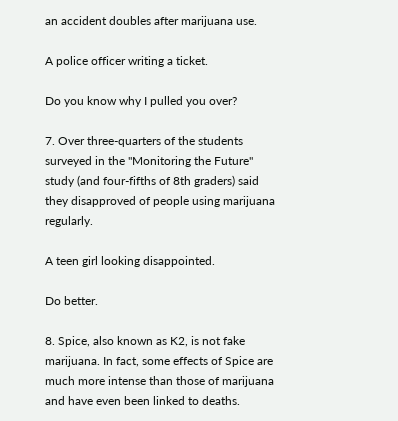an accident doubles after marijuana use.

A police officer writing a ticket.

Do you know why I pulled you over?

7. Over three-quarters of the students surveyed in the "Monitoring the Future" study (and four-fifths of 8th graders) said they disapproved of people using marijuana regularly.

A teen girl looking disappointed.

Do better.

8. Spice, also known as K2, is not fake marijuana. In fact, some effects of Spice are much more intense than those of marijuana and have even been linked to deaths.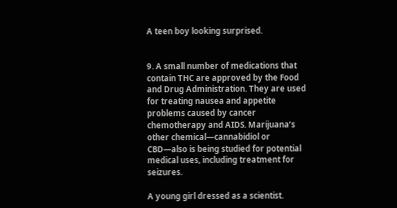A teen boy looking surprised.


9. A small number of medications that contain THC are approved by the Food and Drug Administration. They are used for treating nausea and appetite problems caused by cancer chemotherapy and AIDS. Marijuana’s other chemical—cannabidiol or CBD—also is being studied for potential medical uses, including treatment for seizures.

A young girl dressed as a scientist.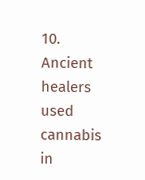10. Ancient healers used cannabis in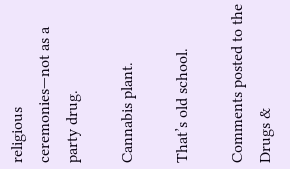religious ceremonies—not as a party drug.

Cannabis plant.

That’s old school.

Comments posted to the Drugs &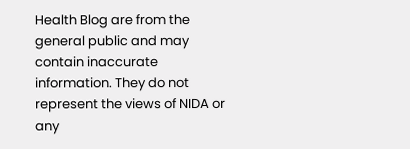Health Blog are from the general public and may contain inaccurate information. They do not represent the views of NIDA or any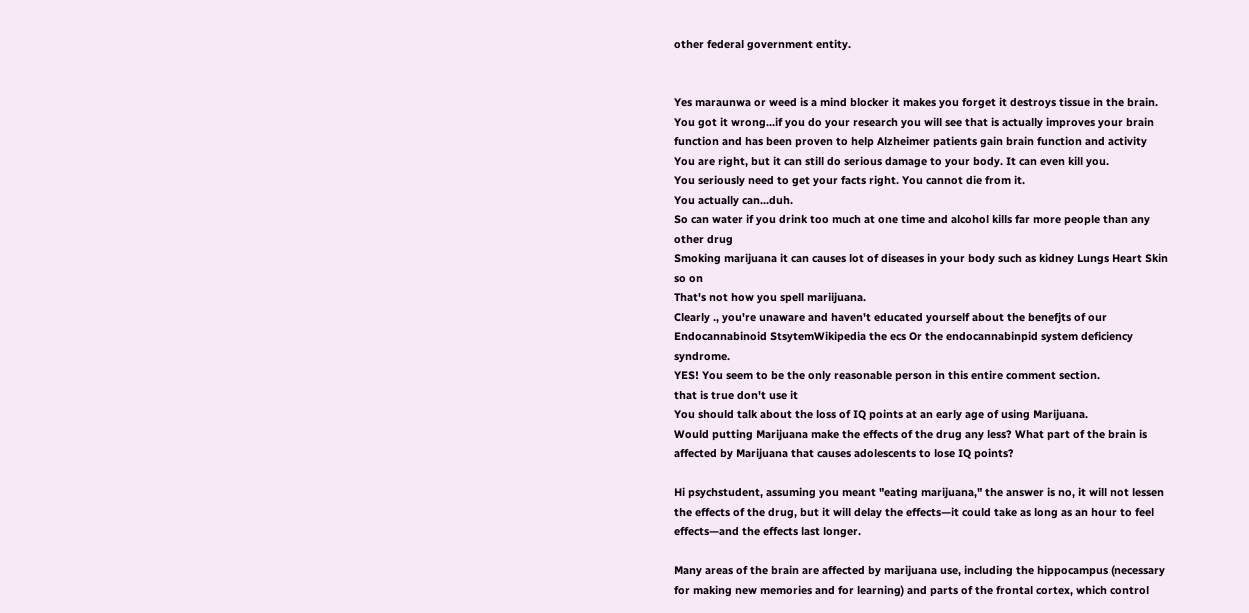other federal government entity.


Yes maraunwa or weed is a mind blocker it makes you forget it destroys tissue in the brain.
You got it wrong...if you do your research you will see that is actually improves your brain function and has been proven to help Alzheimer patients gain brain function and activity
You are right, but it can still do serious damage to your body. It can even kill you.
You seriously need to get your facts right. You cannot die from it.
You actually can...duh.
So can water if you drink too much at one time and alcohol kills far more people than any other drug
Smoking marijuana it can causes lot of diseases in your body such as kidney Lungs Heart Skin so on
That's not how you spell mariijuana.
Clearly ., you're unaware and haven't educated yourself about the benefjts of our Endocannabinoid StsytemWikipedia the ecs Or the endocannabinpid system deficiency syndrome.
YES! You seem to be the only reasonable person in this entire comment section.
that is true don't use it
You should talk about the loss of IQ points at an early age of using Marijuana.
Would putting Marijuana make the effects of the drug any less? What part of the brain is affected by Marijuana that causes adolescents to lose IQ points?

Hi psychstudent, assuming you meant "eating marijuana," the answer is no, it will not lessen the effects of the drug, but it will delay the effects—it could take as long as an hour to feel effects—and the effects last longer.

Many areas of the brain are affected by marijuana use, including the hippocampus (necessary for making new memories and for learning) and parts of the frontal cortex, which control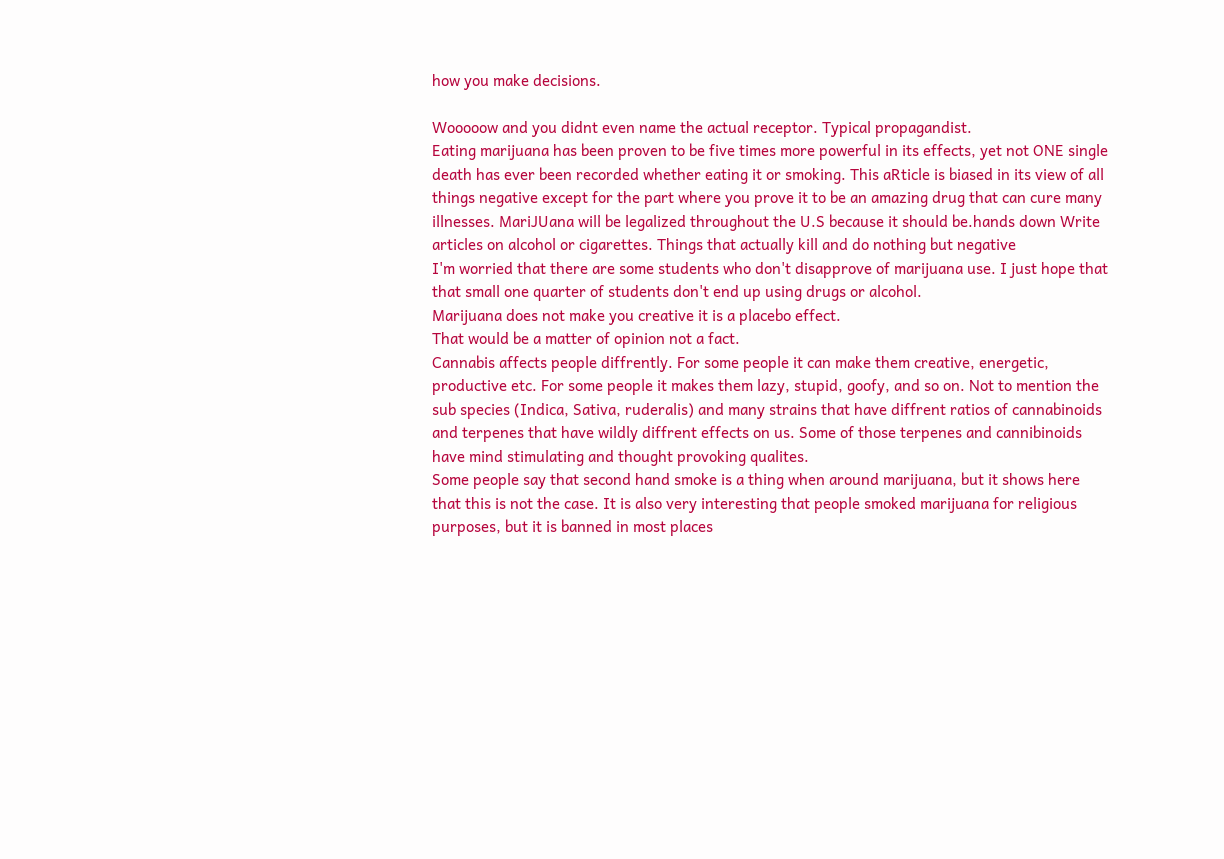how you make decisions.

Wooooow and you didnt even name the actual receptor. Typical propagandist.
Eating marijuana has been proven to be five times more powerful in its effects, yet not ONE single death has ever been recorded whether eating it or smoking. This aRticle is biased in its view of all things negative except for the part where you prove it to be an amazing drug that can cure many illnesses. MariJUana will be legalized throughout the U.S because it should be.hands down Write articles on alcohol or cigarettes. Things that actually kill and do nothing but negative
I'm worried that there are some students who don't disapprove of marijuana use. I just hope that that small one quarter of students don't end up using drugs or alcohol.
Marijuana does not make you creative it is a placebo effect.
That would be a matter of opinion not a fact.
Cannabis affects people diffrently. For some people it can make them creative, energetic, productive etc. For some people it makes them lazy, stupid, goofy, and so on. Not to mention the sub species (Indica, Sativa, ruderalis) and many strains that have diffrent ratios of cannabinoids and terpenes that have wildly diffrent effects on us. Some of those terpenes and cannibinoids have mind stimulating and thought provoking qualites.
Some people say that second hand smoke is a thing when around marijuana, but it shows here that this is not the case. It is also very interesting that people smoked marijuana for religious purposes, but it is banned in most places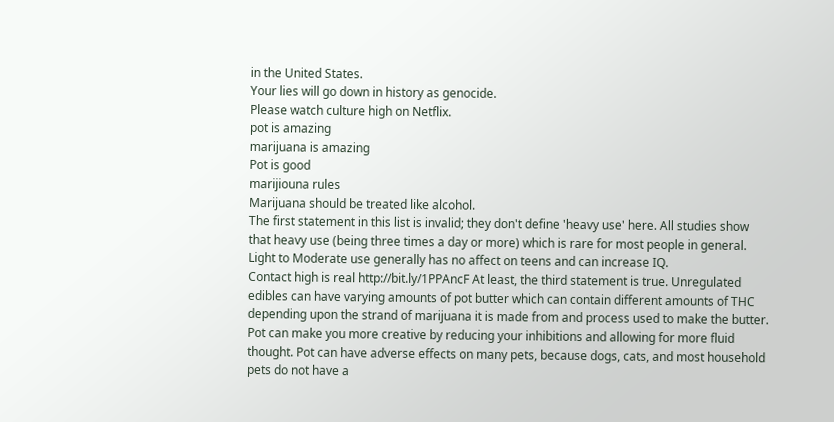in the United States.
Your lies will go down in history as genocide.
Please watch culture high on Netflix.
pot is amazing
marijuana is amazing
Pot is good
marijiouna rules
Marijuana should be treated like alcohol.
The first statement in this list is invalid; they don't define 'heavy use' here. All studies show that heavy use (being three times a day or more) which is rare for most people in general. Light to Moderate use generally has no affect on teens and can increase IQ.
Contact high is real http://bit.ly/1PPAncF At least, the third statement is true. Unregulated edibles can have varying amounts of pot butter which can contain different amounts of THC depending upon the strand of marijuana it is made from and process used to make the butter. Pot can make you more creative by reducing your inhibitions and allowing for more fluid thought. Pot can have adverse effects on many pets, because dogs, cats, and most household pets do not have a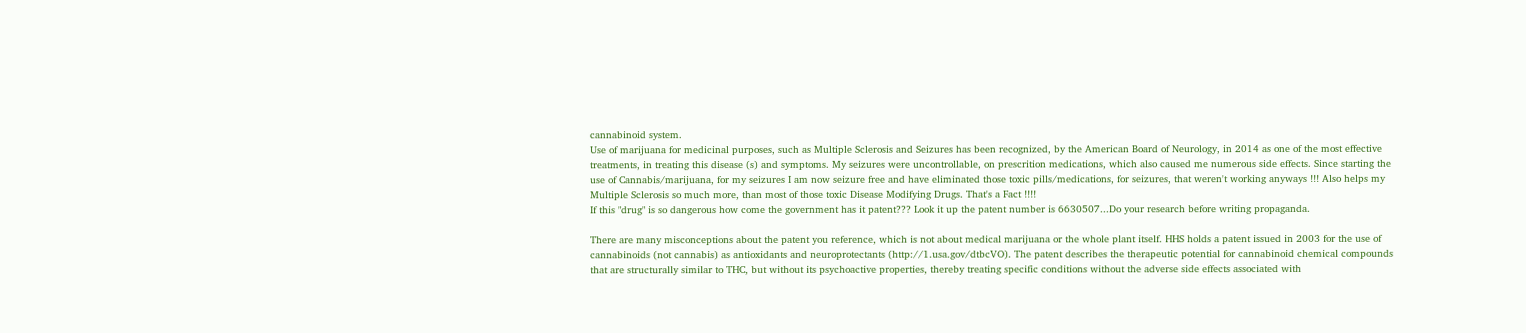cannabinoid system.
Use of marijuana for medicinal purposes, such as Multiple Sclerosis and Seizures has been recognized, by the American Board of Neurology, in 2014 as one of the most effective treatments, in treating this disease (s) and symptoms. My seizures were uncontrollable, on prescrition medications, which also caused me numerous side effects. Since starting the use of Cannabis/marijuana, for my seizures I am now seizure free and have eliminated those toxic pills/medications, for seizures, that weren't working anyways !!! Also helps my Multiple Sclerosis so much more, than most of those toxic Disease Modifying Drugs. That's a Fact !!!!
If this "drug" is so dangerous how come the government has it patent??? Look it up the patent number is 6630507...Do your research before writing propaganda.

There are many misconceptions about the patent you reference, which is not about medical marijuana or the whole plant itself. HHS holds a patent issued in 2003 for the use of cannabinoids (not cannabis) as antioxidants and neuroprotectants (http://1.usa.gov/dtbcVO). The patent describes the therapeutic potential for cannabinoid chemical compounds that are structurally similar to THC, but without its psychoactive properties, thereby treating specific conditions without the adverse side effects associated with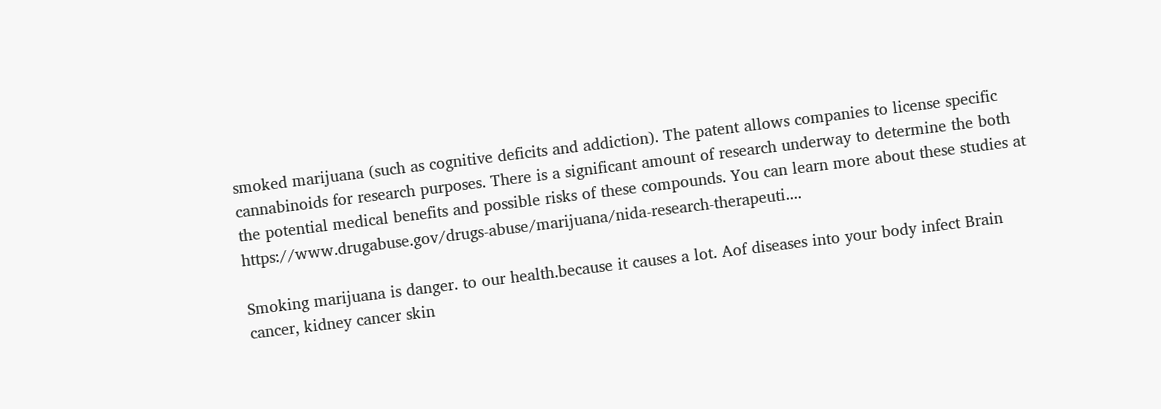smoked marijuana (such as cognitive deficits and addiction). The patent allows companies to license specific cannabinoids for research purposes. There is a significant amount of research underway to determine the both the potential medical benefits and possible risks of these compounds. You can learn more about these studies at https://www.drugabuse.gov/drugs-abuse/marijuana/nida-research-therapeuti....

Smoking marijuana is danger. to our health.because it causes a lot. Aof diseases into your body infect Brain cancer, kidney cancer skin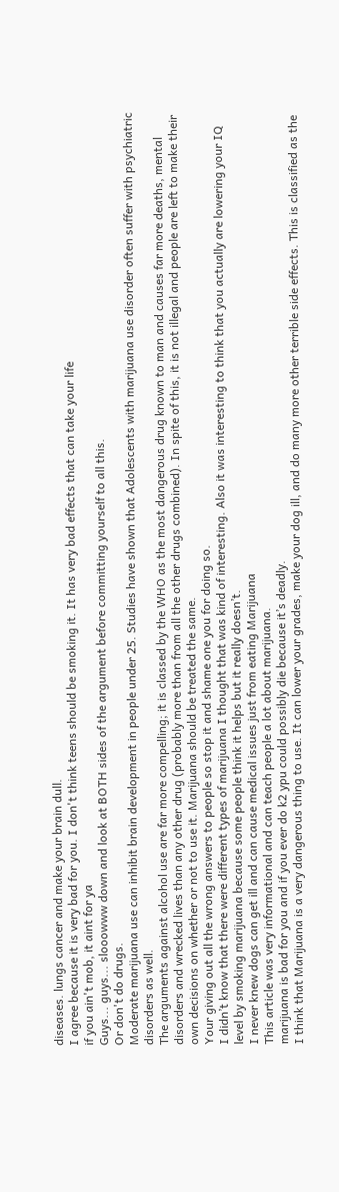diseases. lungs cancer and make your brain dull.
I agree because it is very bad for you. I don't think teens should be smoking it. It has very bad effects that can take your life
if you ain't mob, it aint for ya
Guys... guys... slooowww down and look at BOTH sides of the argument before committing yourself to all this.
Or don't do drugs.
Moderate marijuana use can inhibit brain development in people under 25. Studies have shown that Adolescents with marijuana use disorder often suffer with psychiatric disorders as well.
The arguments against alcohol use are far more compelling; it is classed by the WHO as the most dangerous drug known to man and causes far more deaths, mental disorders and wrecked lives than any other drug (probably more than from all the other drugs combined). In spite of this, it is not illegal and people are left to make their own decisions on whether or not to use it. Marijuana should be treated the same.
Your giving out all the wrong answers to people so stop it and shame one you for doing so.
I didn’t know that there were different types of marijuana I thought that was kind of interesting. Also it was interesting to think that you actually are lowering your IQ level by smoking marijuana because some people think it helps but it really doesn’t.
I never knew dogs can get ill and can cause medical issues just from eating Marijuana
This article was very informational and can teach people a lot about marijuana.
marijuana is bad for you and if you ever do k2 ypu could possibly die because it’s deadly.
I think that Marijuana is a very dangerous thing to use. It can lower your grades, make your dog ill, and do many more other terrible side effects. This is classified as the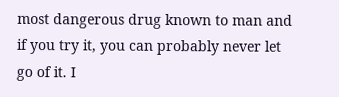most dangerous drug known to man and if you try it, you can probably never let go of it. I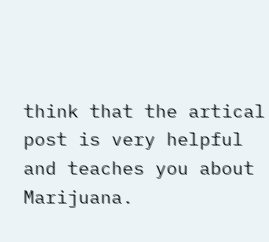think that the artical post is very helpful and teaches you about Marijuana.